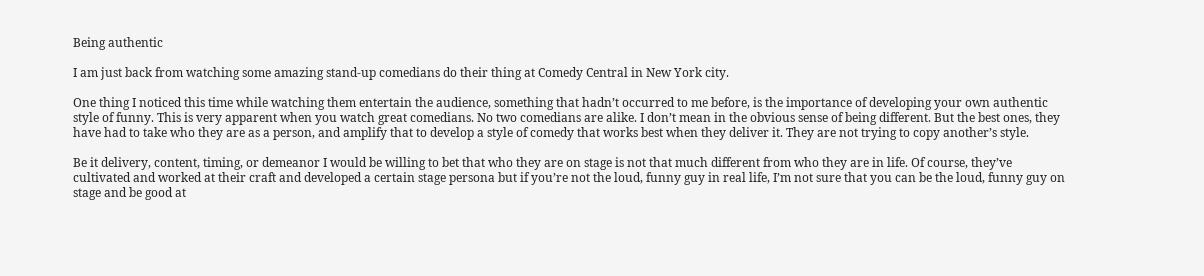Being authentic

I am just back from watching some amazing stand-up comedians do their thing at Comedy Central in New York city.

One thing I noticed this time while watching them entertain the audience, something that hadn’t occurred to me before, is the importance of developing your own authentic style of funny. This is very apparent when you watch great comedians. No two comedians are alike. I don’t mean in the obvious sense of being different. But the best ones, they have had to take who they are as a person, and amplify that to develop a style of comedy that works best when they deliver it. They are not trying to copy another’s style.

Be it delivery, content, timing, or demeanor I would be willing to bet that who they are on stage is not that much different from who they are in life. Of course, they’ve cultivated and worked at their craft and developed a certain stage persona but if you’re not the loud, funny guy in real life, I’m not sure that you can be the loud, funny guy on stage and be good at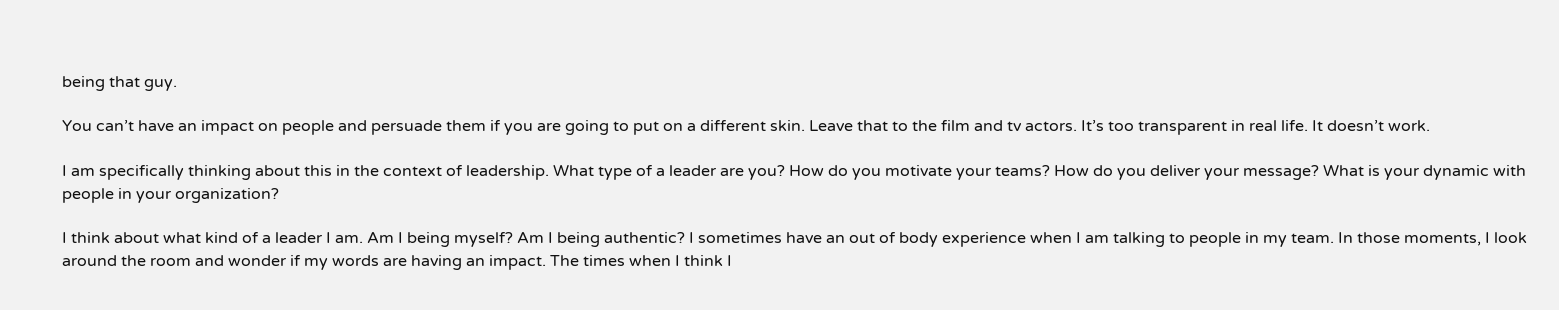being that guy.

You can’t have an impact on people and persuade them if you are going to put on a different skin. Leave that to the film and tv actors. It’s too transparent in real life. It doesn’t work.

I am specifically thinking about this in the context of leadership. What type of a leader are you? How do you motivate your teams? How do you deliver your message? What is your dynamic with people in your organization?

I think about what kind of a leader I am. Am I being myself? Am I being authentic? I sometimes have an out of body experience when I am talking to people in my team. In those moments, I look around the room and wonder if my words are having an impact. The times when I think I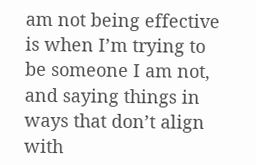am not being effective is when I’m trying to be someone I am not, and saying things in ways that don’t align with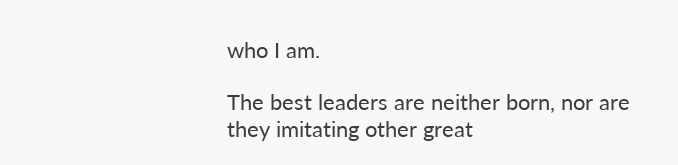who I am.

The best leaders are neither born, nor are they imitating other great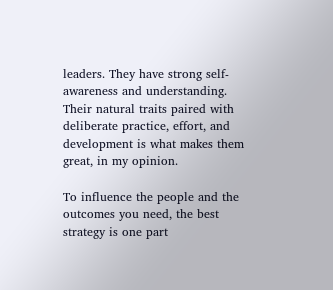leaders. They have strong self-awareness and understanding. Their natural traits paired with deliberate practice, effort, and development is what makes them great, in my opinion.

To influence the people and the outcomes you need, the best strategy is one part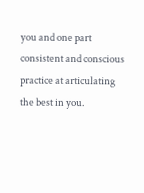you and one part consistent and conscious practice at articulating the best in you.